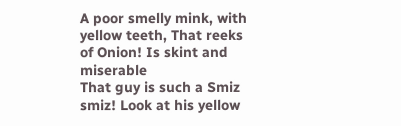A poor smelly mink, with yellow teeth, That reeks of Onion! Is skint and miserable
That guy is such a Smiz smiz! Look at his yellow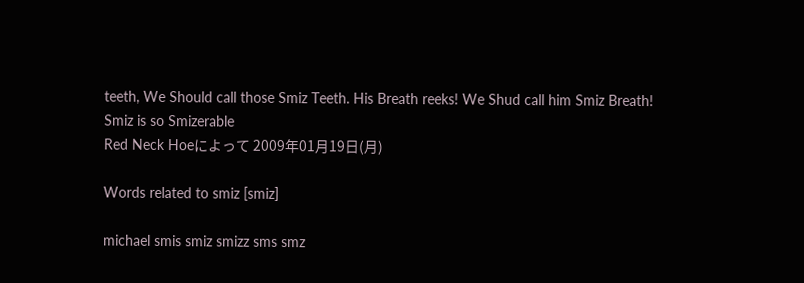teeth, We Should call those Smiz Teeth. His Breath reeks! We Shud call him Smiz Breath!
Smiz is so Smizerable
Red Neck Hoeによって 2009年01月19日(月)

Words related to smiz [smiz]

michael smis smiz smizz sms smz